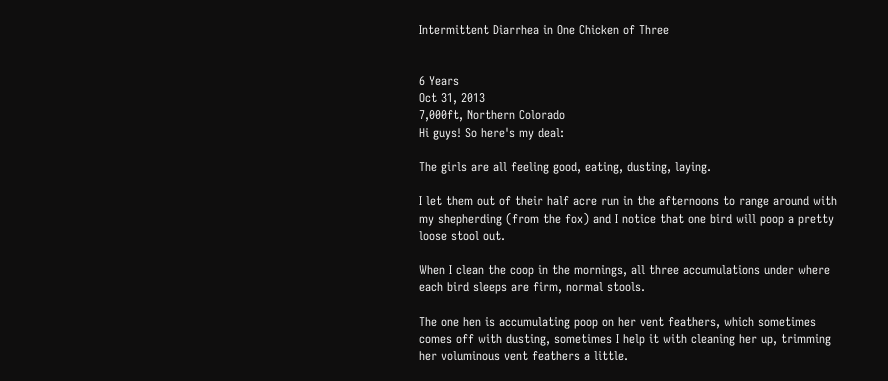Intermittent Diarrhea in One Chicken of Three


6 Years
Oct 31, 2013
7,000ft, Northern Colorado
Hi guys! So here's my deal:

The girls are all feeling good, eating, dusting, laying.

I let them out of their half acre run in the afternoons to range around with my shepherding (from the fox) and I notice that one bird will poop a pretty loose stool out.

When I clean the coop in the mornings, all three accumulations under where each bird sleeps are firm, normal stools.

The one hen is accumulating poop on her vent feathers, which sometimes comes off with dusting, sometimes I help it with cleaning her up, trimming her voluminous vent feathers a little.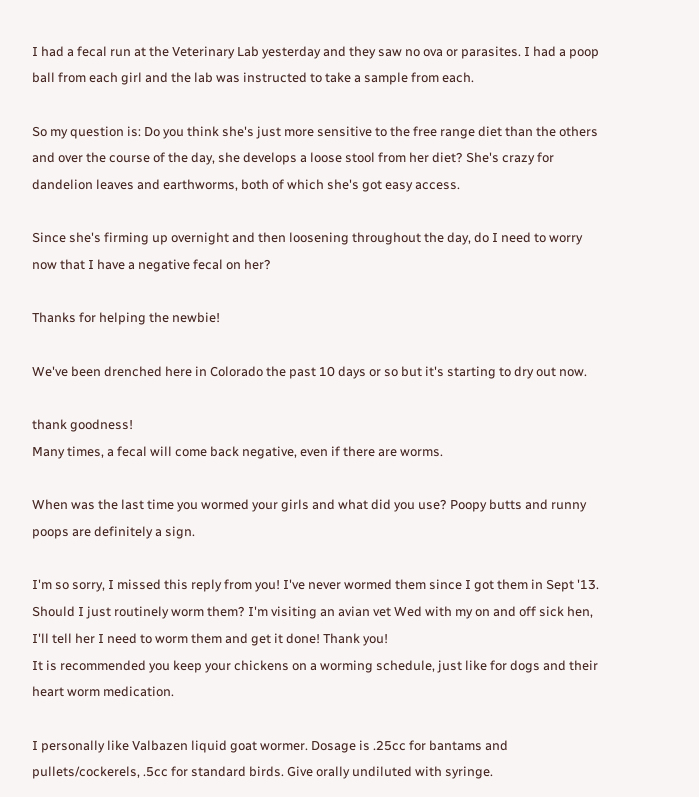I had a fecal run at the Veterinary Lab yesterday and they saw no ova or parasites. I had a poop ball from each girl and the lab was instructed to take a sample from each.

So my question is: Do you think she's just more sensitive to the free range diet than the others and over the course of the day, she develops a loose stool from her diet? She's crazy for dandelion leaves and earthworms, both of which she's got easy access.

Since she's firming up overnight and then loosening throughout the day, do I need to worry now that I have a negative fecal on her?

Thanks for helping the newbie!

We've been drenched here in Colorado the past 10 days or so but it's starting to dry out now.

thank goodness!
Many times, a fecal will come back negative, even if there are worms.

When was the last time you wormed your girls and what did you use? Poopy butts and runny poops are definitely a sign.

I'm so sorry, I missed this reply from you! I've never wormed them since I got them in Sept '13. Should I just routinely worm them? I'm visiting an avian vet Wed with my on and off sick hen, I'll tell her I need to worm them and get it done! Thank you!
It is recommended you keep your chickens on a worming schedule, just like for dogs and their heart worm medication.

I personally like Valbazen liquid goat wormer. Dosage is .25cc for bantams and pullets/cockerels, .5cc for standard birds. Give orally undiluted with syringe.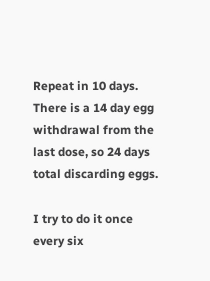Repeat in 10 days. There is a 14 day egg withdrawal from the last dose, so 24 days total discarding eggs.

I try to do it once every six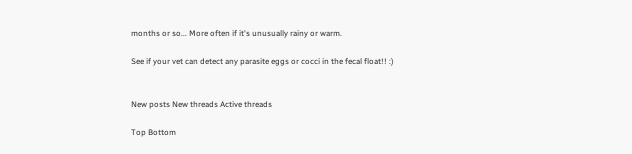months or so... More often if it's unusually rainy or warm.

See if your vet can detect any parasite eggs or cocci in the fecal float!! :)


New posts New threads Active threads

Top Bottom